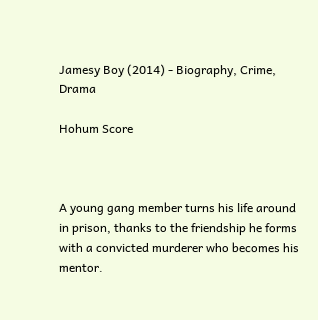Jamesy Boy (2014) - Biography, Crime, Drama

Hohum Score



A young gang member turns his life around in prison, thanks to the friendship he forms with a convicted murderer who becomes his mentor.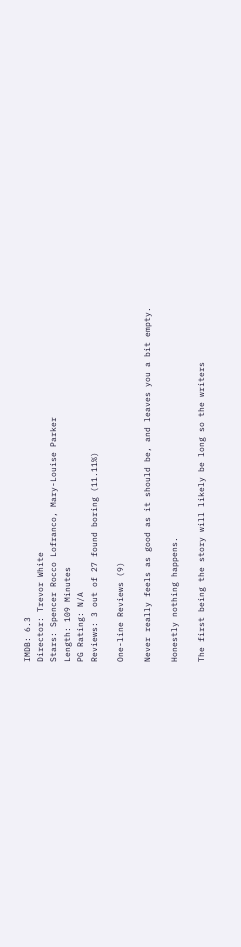IMDB: 6.3
Director: Trevor White
Stars: Spencer Rocco Lofranco, Mary-Louise Parker
Length: 109 Minutes
PG Rating: N/A
Reviews: 3 out of 27 found boring (11.11%)

One-line Reviews (9)

Never really feels as good as it should be, and leaves you a bit empty.

Honestly nothing happens.

The first being the story will likely be long so the writers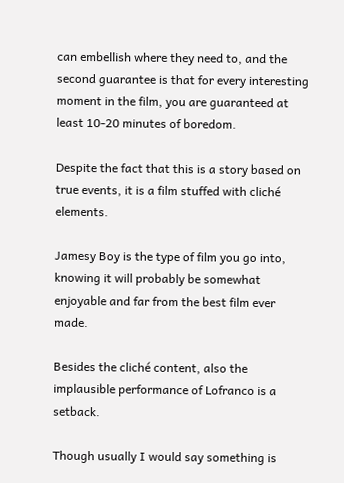can embellish where they need to, and the second guarantee is that for every interesting moment in the film, you are guaranteed at least 10-20 minutes of boredom.

Despite the fact that this is a story based on true events, it is a film stuffed with cliché elements.

Jamesy Boy is the type of film you go into, knowing it will probably be somewhat enjoyable and far from the best film ever made.

Besides the cliché content, also the implausible performance of Lofranco is a setback.

Though usually I would say something is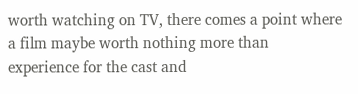worth watching on TV, there comes a point where a film maybe worth nothing more than experience for the cast and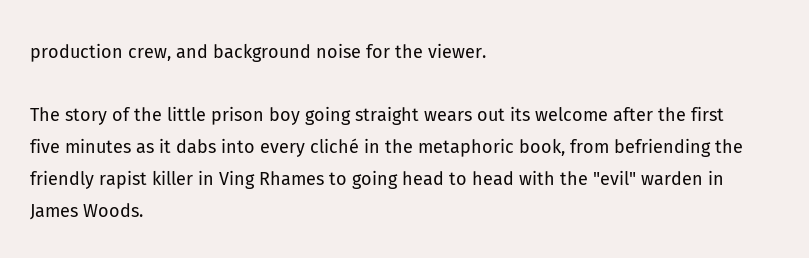production crew, and background noise for the viewer.

The story of the little prison boy going straight wears out its welcome after the first five minutes as it dabs into every cliché in the metaphoric book, from befriending the friendly rapist killer in Ving Rhames to going head to head with the "evil" warden in James Woods.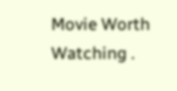Movie Worth Watching .